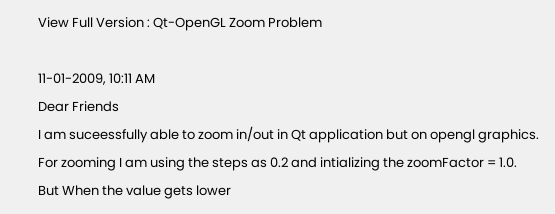View Full Version : Qt-OpenGL Zoom Problem

11-01-2009, 10:11 AM
Dear Friends
I am suceessfully able to zoom in/out in Qt application but on opengl graphics.
For zooming I am using the steps as 0.2 and intializing the zoomFactor = 1.0.
But When the value gets lower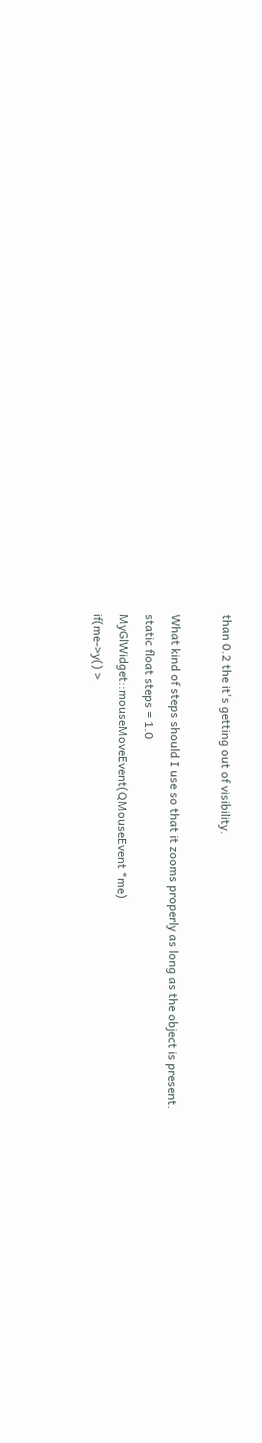than 0.2 the it's getting out of visibility.

What kind of steps should I use so that it zooms properly as long as the object is present.
static float steps = 1.0
MyGlWidget::mouseMoveEvent(QMouseEvent *me)
if(me->y() >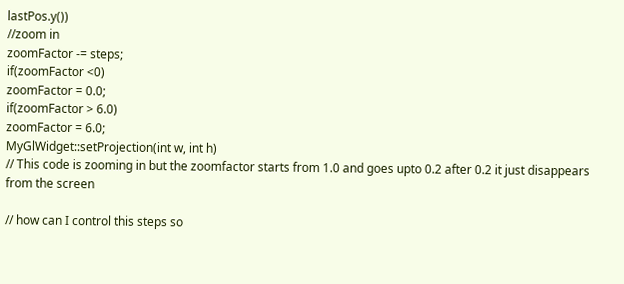lastPos.y())
//zoom in
zoomFactor -= steps;
if(zoomFactor <0)
zoomFactor = 0.0;
if(zoomFactor > 6.0)
zoomFactor = 6.0;
MyGlWidget::setProjection(int w, int h)
// This code is zooming in but the zoomfactor starts from 1.0 and goes upto 0.2 after 0.2 it just disappears from the screen

// how can I control this steps so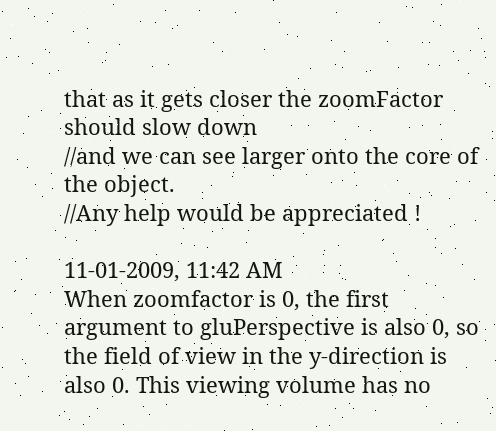that as it gets closer the zoomFactor should slow down
//and we can see larger onto the core of the object.
//Any help would be appreciated !

11-01-2009, 11:42 AM
When zoomfactor is 0, the first argument to gluPerspective is also 0, so the field of view in the y-direction is also 0. This viewing volume has no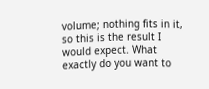volume; nothing fits in it, so this is the result I would expect. What exactly do you want to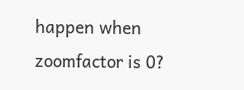happen when zoomfactor is 0?